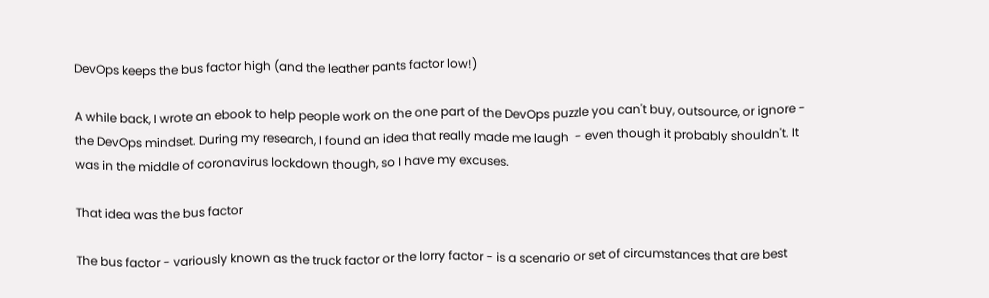DevOps keeps the bus factor high (and the leather pants factor low!)

A while back, I wrote an ebook to help people work on the one part of the DevOps puzzle you can't buy, outsource, or ignore - the DevOps mindset. During my research, I found an idea that really made me laugh  - even though it probably shouldn't. It was in the middle of coronavirus lockdown though, so I have my excuses.

That idea was the bus factor

The bus factor - variously known as the truck factor or the lorry factor - is a scenario or set of circumstances that are best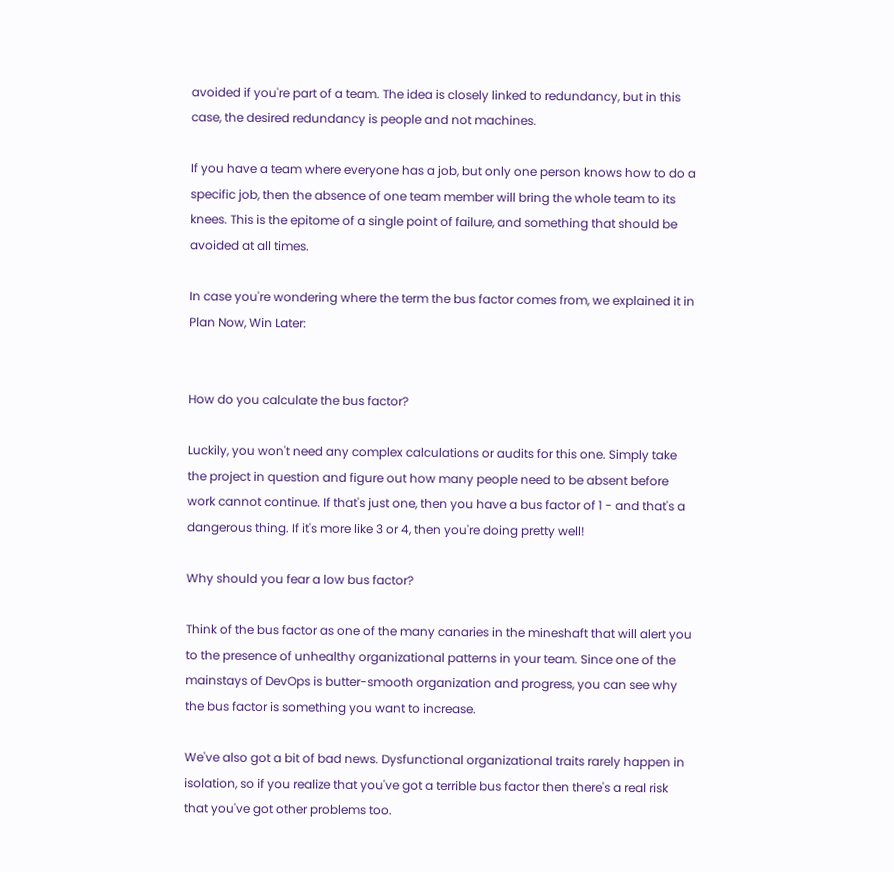avoided if you're part of a team. The idea is closely linked to redundancy, but in this case, the desired redundancy is people and not machines.

If you have a team where everyone has a job, but only one person knows how to do a specific job, then the absence of one team member will bring the whole team to its knees. This is the epitome of a single point of failure, and something that should be avoided at all times.

In case you're wondering where the term the bus factor comes from, we explained it in Plan Now, Win Later:


How do you calculate the bus factor?

Luckily, you won't need any complex calculations or audits for this one. Simply take the project in question and figure out how many people need to be absent before work cannot continue. If that's just one, then you have a bus factor of 1 - and that's a dangerous thing. If it's more like 3 or 4, then you're doing pretty well!

Why should you fear a low bus factor?

Think of the bus factor as one of the many canaries in the mineshaft that will alert you to the presence of unhealthy organizational patterns in your team. Since one of the mainstays of DevOps is butter-smooth organization and progress, you can see why the bus factor is something you want to increase.

We've also got a bit of bad news. Dysfunctional organizational traits rarely happen in isolation, so if you realize that you've got a terrible bus factor then there's a real risk that you've got other problems too.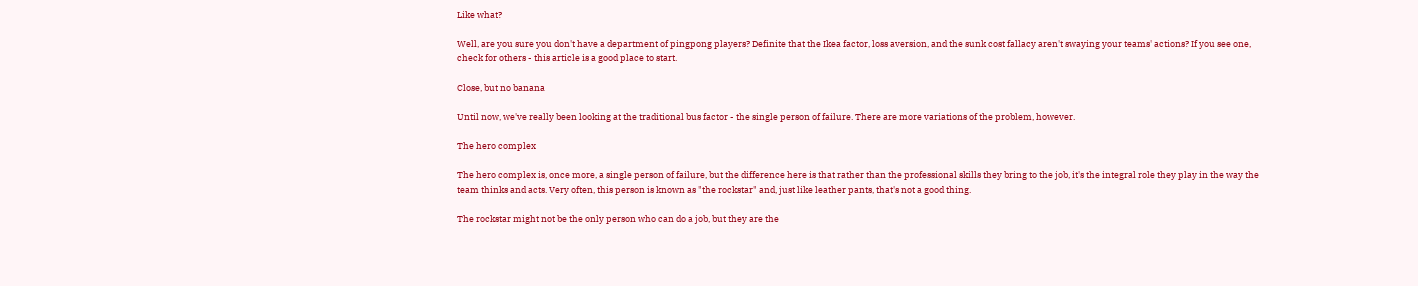Like what?

Well, are you sure you don't have a department of pingpong players? Definite that the Ikea factor, loss aversion, and the sunk cost fallacy aren't swaying your teams' actions? If you see one, check for others - this article is a good place to start.

Close, but no banana

Until now, we've really been looking at the traditional bus factor - the single person of failure. There are more variations of the problem, however.

The hero complex

The hero complex is, once more, a single person of failure, but the difference here is that rather than the professional skills they bring to the job, it's the integral role they play in the way the team thinks and acts. Very often, this person is known as "the rockstar" and, just like leather pants, that's not a good thing.

The rockstar might not be the only person who can do a job, but they are the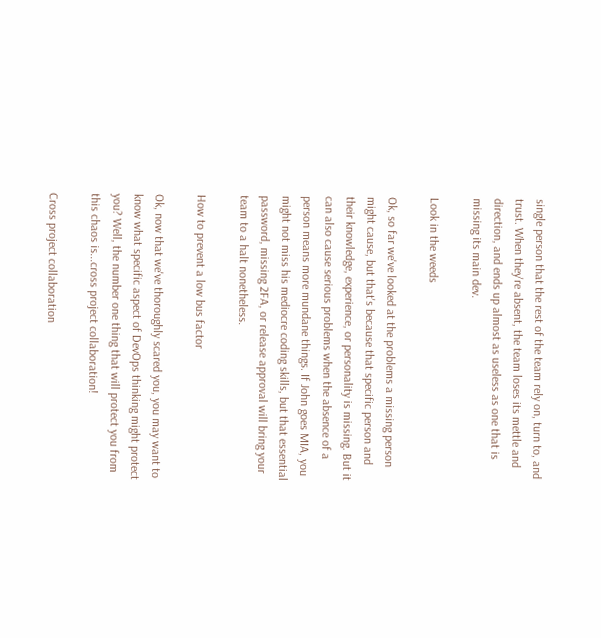single person that the rest of the team rely on, turn to, and trust. When they're absent, the team loses its mettle and direction, and ends up almost as useless as one that is missing its main dev.

Look in the weeds

Ok, so far we've looked at the problems a missing person might cause, but that's because that specific person and their knowledge, experience, or personality is missing. But it can also cause serious problems when the absence of a person means more mundane things. If John goes MIA, you might not miss his mediocre coding skills, but that essential password, missing 2FA, or release approval will bring your team to a halt nonetheless.

How to prevent a low bus factor

Ok, now that we've thoroughly scared you, you may want to know what specific aspect of DevOps thinking might protect you? Well, the number one thing that will protect you from this chaos is...cross project collaboration!

Cross project collaboration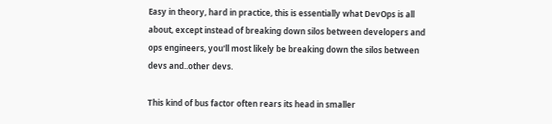Easy in theory, hard in practice, this is essentially what DevOps is all about, except instead of breaking down silos between developers and ops engineers, you'll most likely be breaking down the silos between devs and..other devs.

This kind of bus factor often rears its head in smaller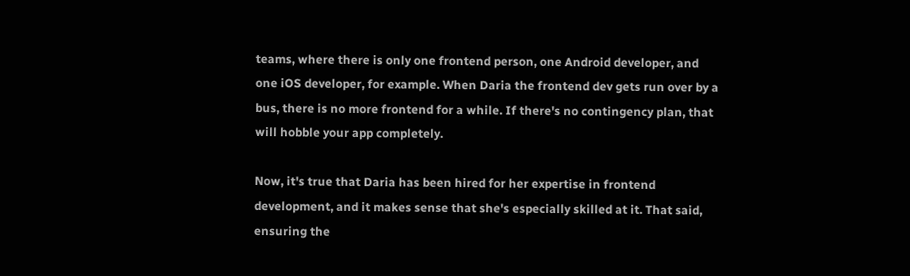teams, where there is only one frontend person, one Android developer, and one iOS developer, for example. When Daria the frontend dev gets run over by a bus, there is no more frontend for a while. If there's no contingency plan, that will hobble your app completely.

Now, it's true that Daria has been hired for her expertise in frontend development, and it makes sense that she's especially skilled at it. That said, ensuring the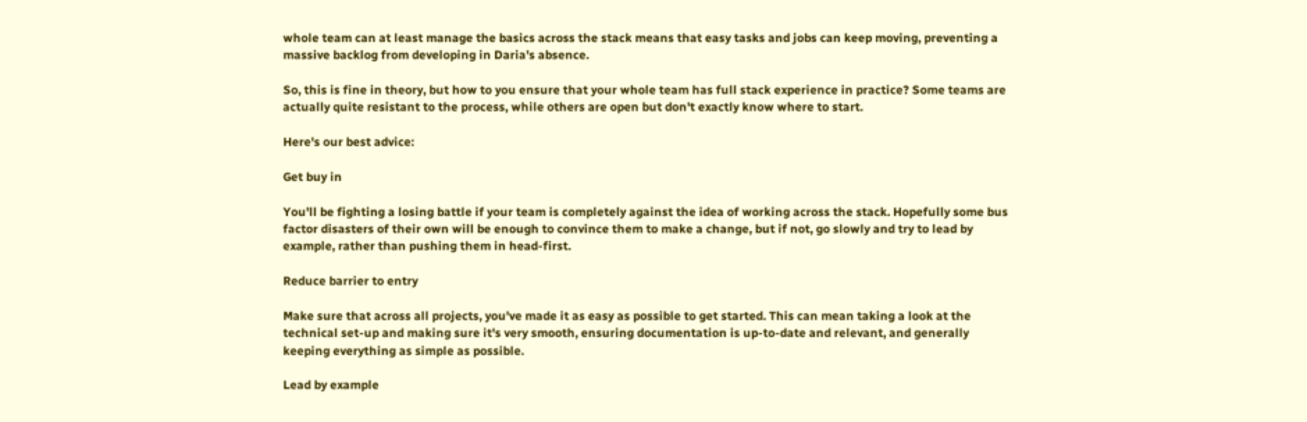whole team can at least manage the basics across the stack means that easy tasks and jobs can keep moving, preventing a massive backlog from developing in Daria's absence.

So, this is fine in theory, but how to you ensure that your whole team has full stack experience in practice? Some teams are actually quite resistant to the process, while others are open but don't exactly know where to start.

Here's our best advice:

Get buy in

You'll be fighting a losing battle if your team is completely against the idea of working across the stack. Hopefully some bus factor disasters of their own will be enough to convince them to make a change, but if not, go slowly and try to lead by example, rather than pushing them in head-first.

Reduce barrier to entry

Make sure that across all projects, you've made it as easy as possible to get started. This can mean taking a look at the technical set-up and making sure it's very smooth, ensuring documentation is up-to-date and relevant, and generally keeping everything as simple as possible.

Lead by example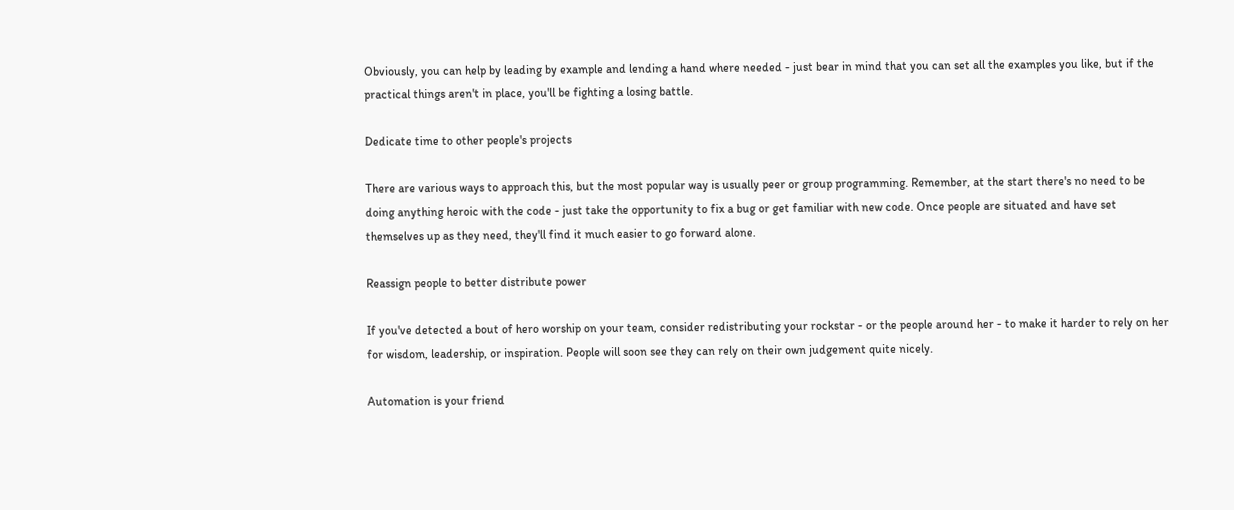Obviously, you can help by leading by example and lending a hand where needed - just bear in mind that you can set all the examples you like, but if the practical things aren't in place, you'll be fighting a losing battle.

Dedicate time to other people's projects

There are various ways to approach this, but the most popular way is usually peer or group programming. Remember, at the start there's no need to be doing anything heroic with the code - just take the opportunity to fix a bug or get familiar with new code. Once people are situated and have set themselves up as they need, they'll find it much easier to go forward alone.

Reassign people to better distribute power

If you've detected a bout of hero worship on your team, consider redistributing your rockstar - or the people around her - to make it harder to rely on her for wisdom, leadership, or inspiration. People will soon see they can rely on their own judgement quite nicely.

Automation is your friend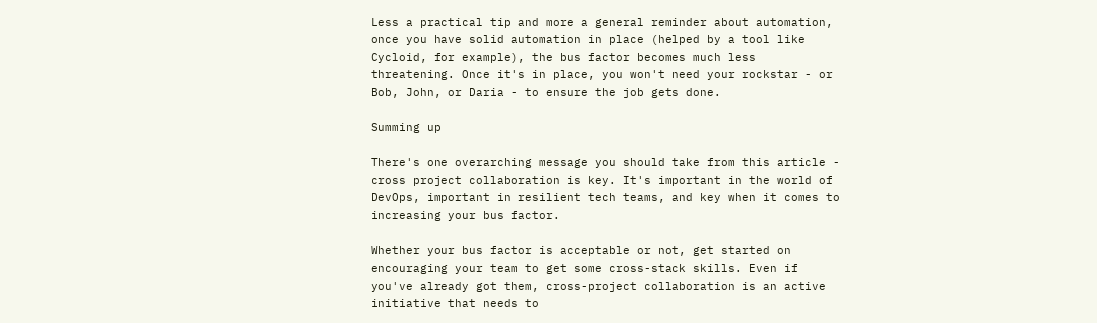Less a practical tip and more a general reminder about automation, once you have solid automation in place (helped by a tool like Cycloid, for example), the bus factor becomes much less threatening. Once it's in place, you won't need your rockstar - or Bob, John, or Daria - to ensure the job gets done.

Summing up

There's one overarching message you should take from this article - cross project collaboration is key. It's important in the world of DevOps, important in resilient tech teams, and key when it comes to increasing your bus factor.

Whether your bus factor is acceptable or not, get started on encouraging your team to get some cross-stack skills. Even if you've already got them, cross-project collaboration is an active initiative that needs to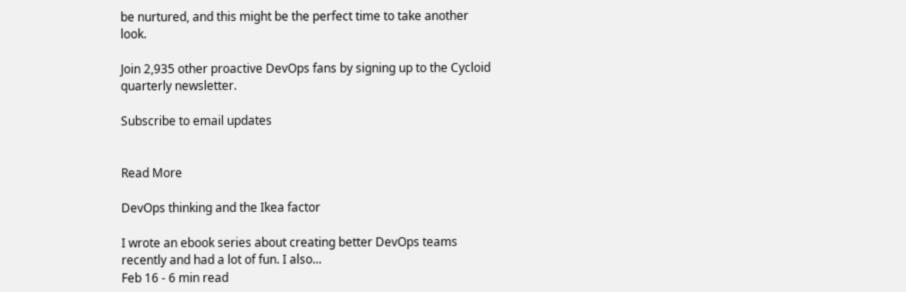be nurtured, and this might be the perfect time to take another look.

Join 2,935 other proactive DevOps fans by signing up to the Cycloid quarterly newsletter.

Subscribe to email updates


Read More

DevOps thinking and the Ikea factor

I wrote an ebook series about creating better DevOps teams recently and had a lot of fun. I also...
Feb 16 - 6 min read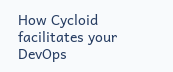How Cycloid facilitates your DevOps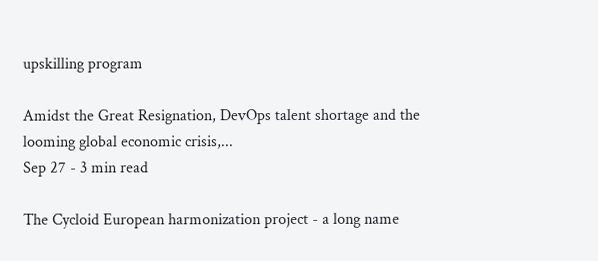upskilling program

Amidst the Great Resignation, DevOps talent shortage and the looming global economic crisis,...
Sep 27 - 3 min read

The Cycloid European harmonization project - a long name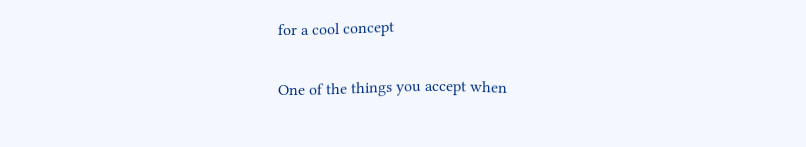for a cool concept

One of the things you accept when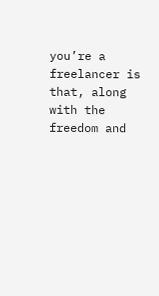you’re a freelancer is that, along with the freedom and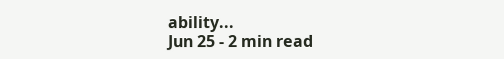ability...
Jun 25 - 2 min read